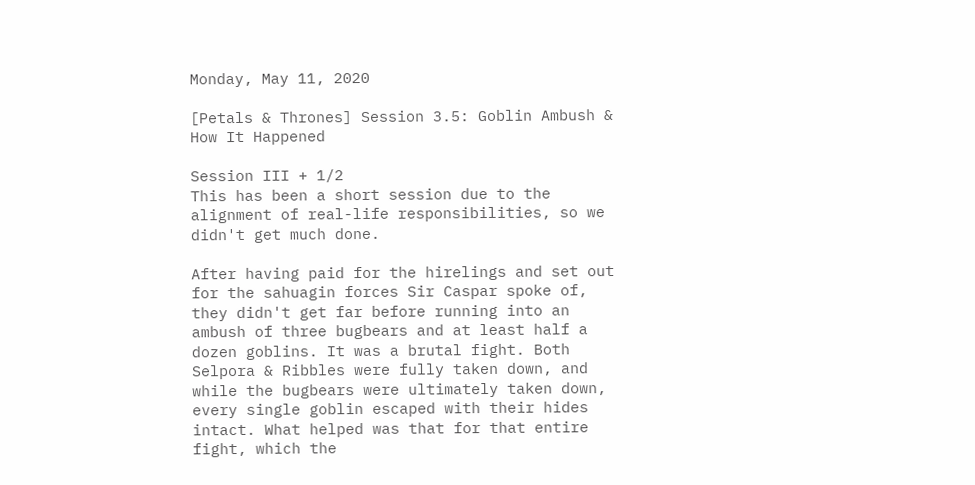Monday, May 11, 2020

[Petals & Thrones] Session 3.5: Goblin Ambush & How It Happened

Session III + 1/2
This has been a short session due to the alignment of real-life responsibilities, so we didn't get much done.

After having paid for the hirelings and set out for the sahuagin forces Sir Caspar spoke of, they didn't get far before running into an ambush of three bugbears and at least half a dozen goblins. It was a brutal fight. Both Selpora & Ribbles were fully taken down, and while the bugbears were ultimately taken down, every single goblin escaped with their hides intact. What helped was that for that entire fight, which the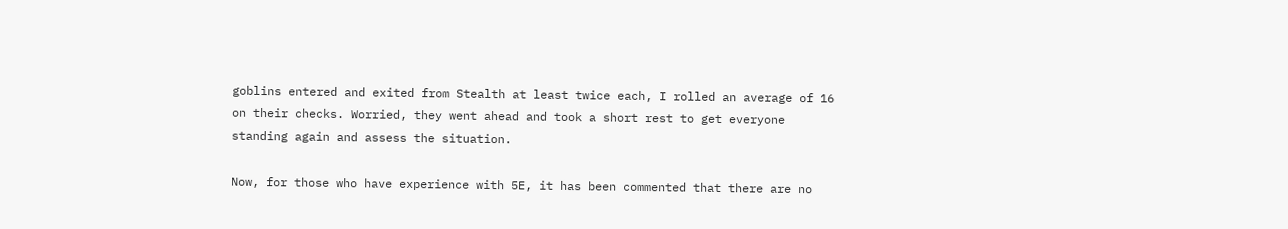goblins entered and exited from Stealth at least twice each, I rolled an average of 16 on their checks. Worried, they went ahead and took a short rest to get everyone standing again and assess the situation.

Now, for those who have experience with 5E, it has been commented that there are no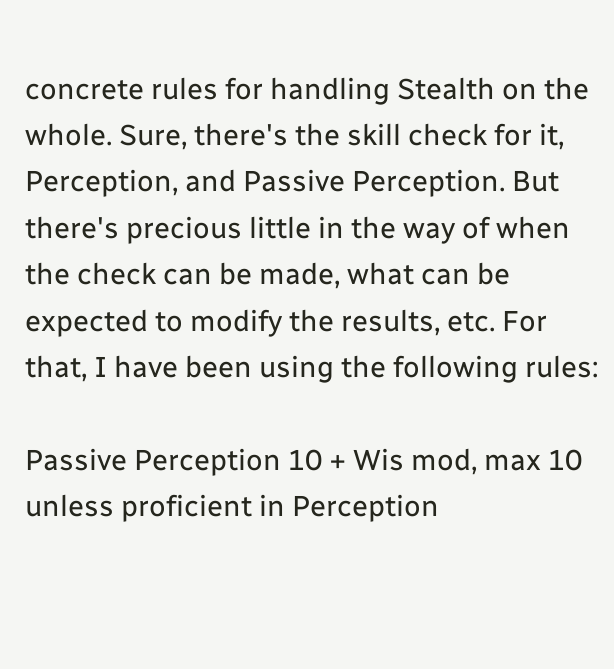concrete rules for handling Stealth on the whole. Sure, there's the skill check for it, Perception, and Passive Perception. But there's precious little in the way of when the check can be made, what can be expected to modify the results, etc. For that, I have been using the following rules:

Passive Perception 10 + Wis mod, max 10 unless proficient in Perception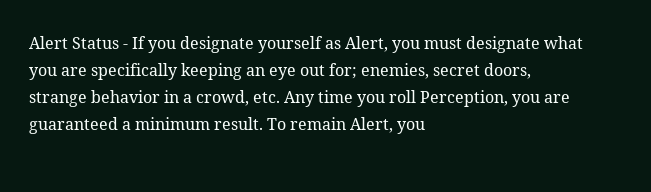Alert Status - If you designate yourself as Alert, you must designate what you are specifically keeping an eye out for; enemies, secret doors, strange behavior in a crowd, etc. Any time you roll Perception, you are guaranteed a minimum result. To remain Alert, you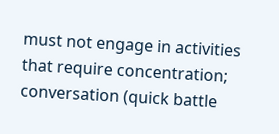must not engage in activities that require concentration; conversation (quick battle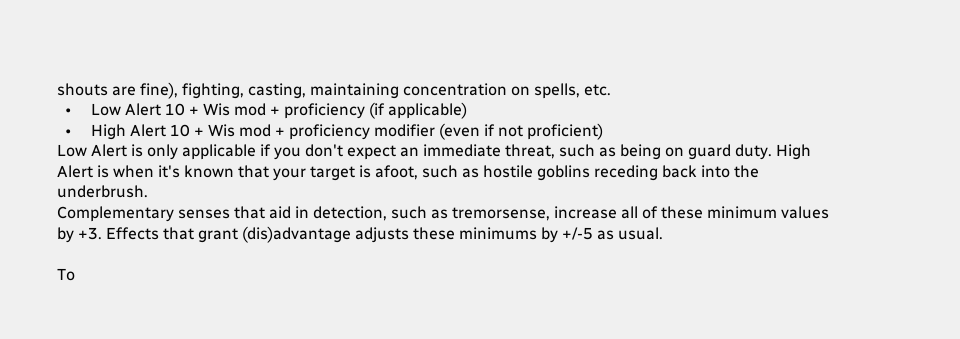shouts are fine), fighting, casting, maintaining concentration on spells, etc.
  •     Low Alert 10 + Wis mod + proficiency (if applicable)
  •     High Alert 10 + Wis mod + proficiency modifier (even if not proficient)
Low Alert is only applicable if you don't expect an immediate threat, such as being on guard duty. High Alert is when it's known that your target is afoot, such as hostile goblins receding back into the underbrush.
Complementary senses that aid in detection, such as tremorsense, increase all of these minimum values by +3. Effects that grant (dis)advantage adjusts these minimums by +/-5 as usual.

To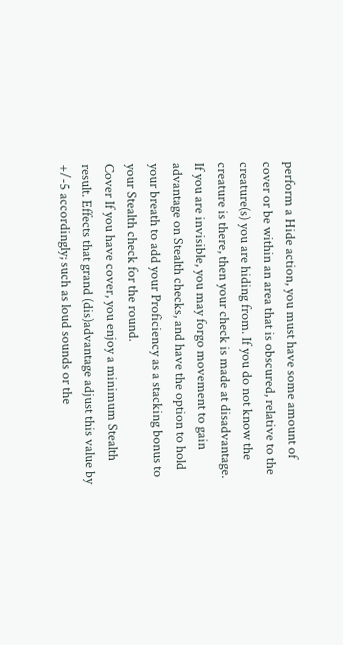perform a Hide action, you must have some amount of cover or be within an area that is obscured, relative to the creature(s) you are hiding from. If you do not know the creature is there, then your check is made at disadvantage. If you are invisible, you may forgo movement to gain advantage on Stealth checks, and have the option to hold your breath to add your Proficiency as a stacking bonus to your Stealth check for the round.
Cover If you have cover, you enjoy a minimum Stealth result. Effects that grand (dis)advantage adjust this value by +/-5 accordingly; such as loud sounds or the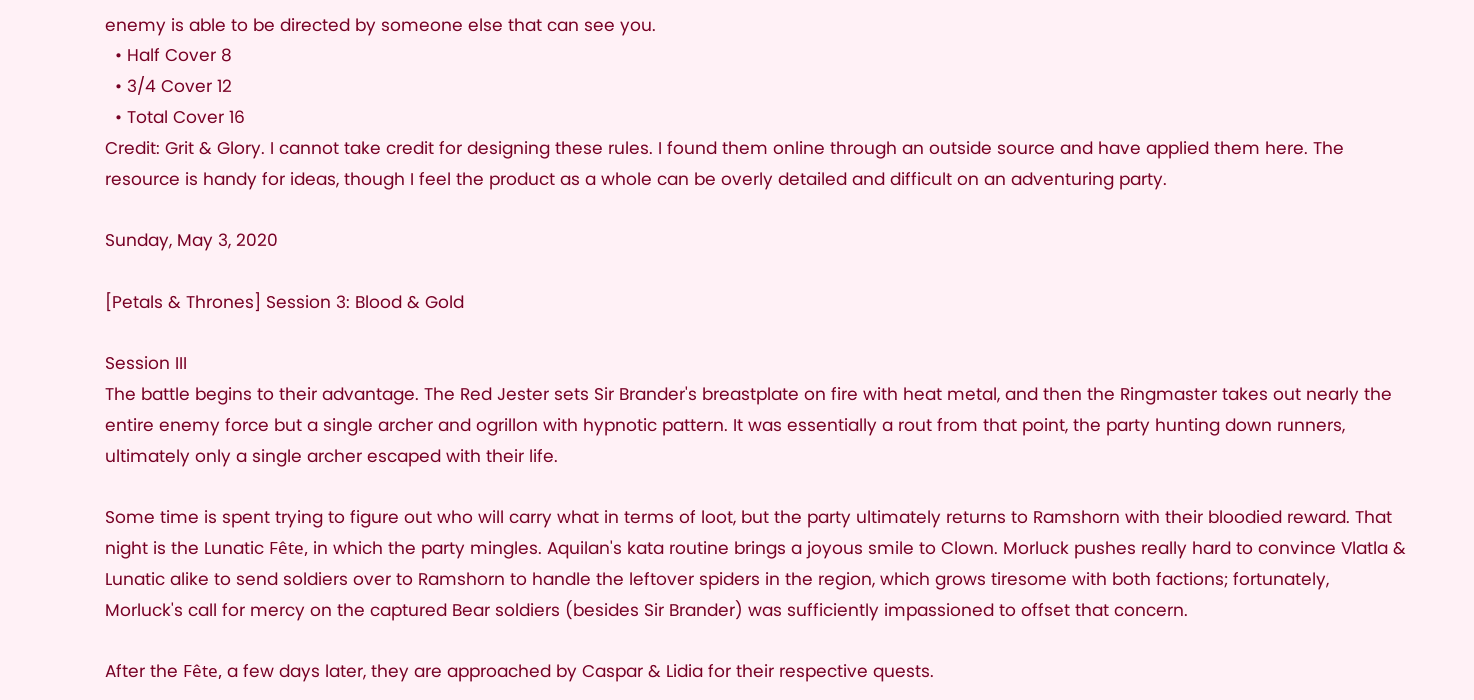enemy is able to be directed by someone else that can see you.
  • Half Cover 8
  • 3/4 Cover 12
  • Total Cover 16
Credit: Grit & Glory. I cannot take credit for designing these rules. I found them online through an outside source and have applied them here. The resource is handy for ideas, though I feel the product as a whole can be overly detailed and difficult on an adventuring party.

Sunday, May 3, 2020

[Petals & Thrones] Session 3: Blood & Gold

Session III
The battle begins to their advantage. The Red Jester sets Sir Brander's breastplate on fire with heat metal, and then the Ringmaster takes out nearly the entire enemy force but a single archer and ogrillon with hypnotic pattern. It was essentially a rout from that point, the party hunting down runners, ultimately only a single archer escaped with their life.

Some time is spent trying to figure out who will carry what in terms of loot, but the party ultimately returns to Ramshorn with their bloodied reward. That night is the Lunatic Fête, in which the party mingles. Aquilan's kata routine brings a joyous smile to Clown. Morluck pushes really hard to convince Vlatla & Lunatic alike to send soldiers over to Ramshorn to handle the leftover spiders in the region, which grows tiresome with both factions; fortunately, Morluck's call for mercy on the captured Bear soldiers (besides Sir Brander) was sufficiently impassioned to offset that concern.

After the Fête, a few days later, they are approached by Caspar & Lidia for their respective quests.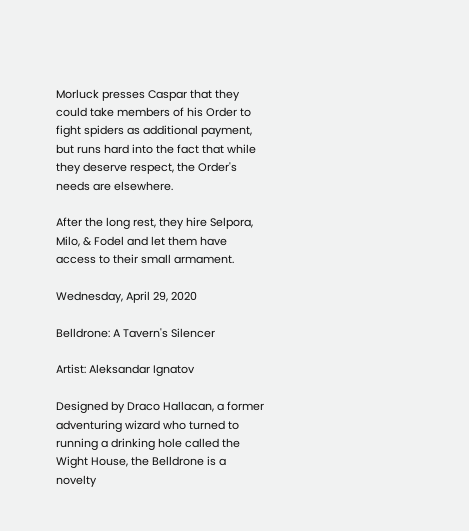Morluck presses Caspar that they could take members of his Order to fight spiders as additional payment, but runs hard into the fact that while they deserve respect, the Order's needs are elsewhere.

After the long rest, they hire Selpora, Milo, & Fodel and let them have access to their small armament.

Wednesday, April 29, 2020

Belldrone: A Tavern's Silencer

Artist: Aleksandar Ignatov

Designed by Draco Hallacan, a former adventuring wizard who turned to running a drinking hole called the Wight House, the Belldrone is a novelty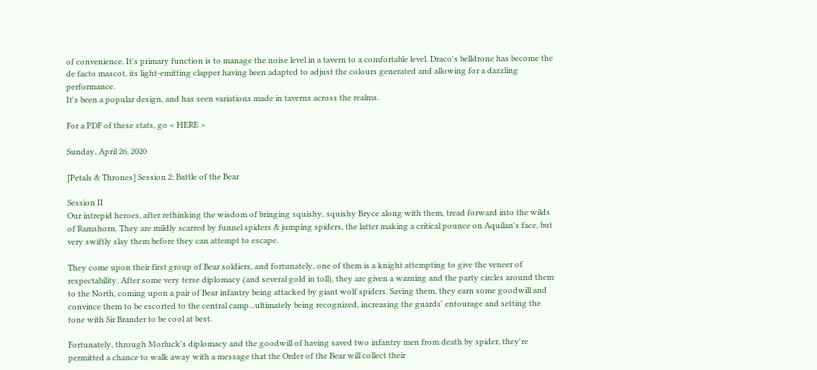of convenience. It's primary function is to manage the noise level in a tavern to a comfortable level. Draco's belldrone has become the de facto mascot, its light-emitting clapper having been adapted to adjust the colours generated and allowing for a dazzling performance.
It's been a popular design, and has seen variations made in taverns across the realms.

For a PDF of these stats, go < HERE >

Sunday, April 26, 2020

[Petals & Thrones] Session 2: Battle of the Bear

Session II
Our intrepid heroes, after rethinking the wisdom of bringing squishy, squishy Bryce along with them, tread forward into the wilds of Ramshorn. They are mildly scarred by funnel spiders & jumping spiders, the latter making a critical pounce on Aquilan's face, but very swiftly slay them before they can attempt to escape.

They come upon their first group of Bear soldiers, and fortunately, one of them is a knight attempting to give the veneer of respectability. After some very terse diplomacy (and several gold in toll), they are given a warning and the party circles around them to the North, coming upon a pair of Bear infantry being attacked by giant wolf spiders. Saving them, they earn some goodwill and convince them to be escorted to the central camp...ultimately being recognized, increasing the guards' entourage and setting the tone with Sir Brander to be cool at best.

Fortunately, through Morluck's diplomacy and the goodwill of having saved two infantry men from death by spider, they're permitted a chance to walk away with a message that the Order of the Bear will collect their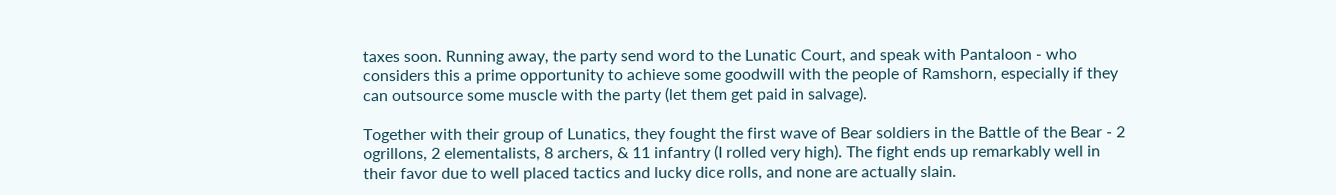taxes soon. Running away, the party send word to the Lunatic Court, and speak with Pantaloon - who considers this a prime opportunity to achieve some goodwill with the people of Ramshorn, especially if they can outsource some muscle with the party (let them get paid in salvage).

Together with their group of Lunatics, they fought the first wave of Bear soldiers in the Battle of the Bear - 2 ogrillons, 2 elementalists, 8 archers, & 11 infantry (I rolled very high). The fight ends up remarkably well in their favor due to well placed tactics and lucky dice rolls, and none are actually slain.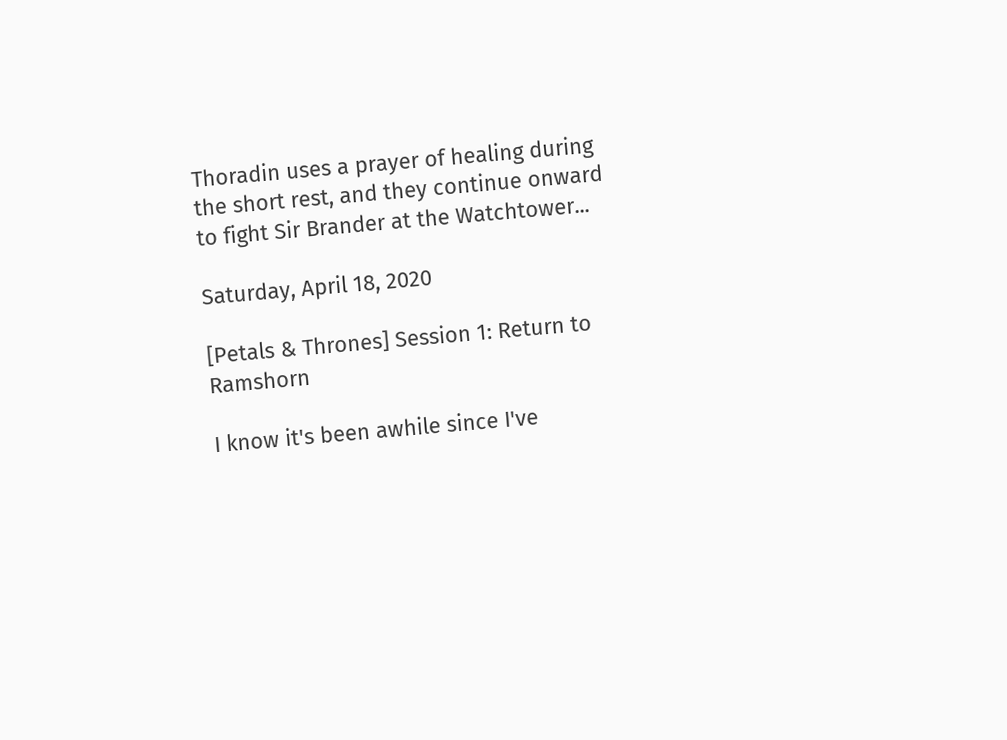Thoradin uses a prayer of healing during the short rest, and they continue onward to fight Sir Brander at the Watchtower...

Saturday, April 18, 2020

[Petals & Thrones] Session 1: Return to Ramshorn

I know it's been awhile since I've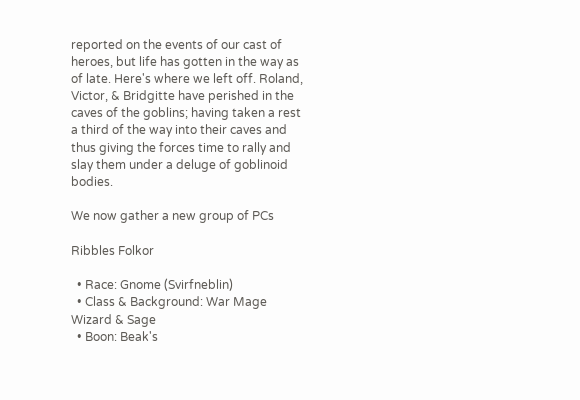reported on the events of our cast of heroes, but life has gotten in the way as of late. Here's where we left off. Roland, Victor, & Bridgitte have perished in the caves of the goblins; having taken a rest a third of the way into their caves and thus giving the forces time to rally and slay them under a deluge of goblinoid bodies.

We now gather a new group of PCs

Ribbles Folkor

  • Race: Gnome (Svirfneblin)
  • Class & Background: War Mage Wizard & Sage
  • Boon: Beak's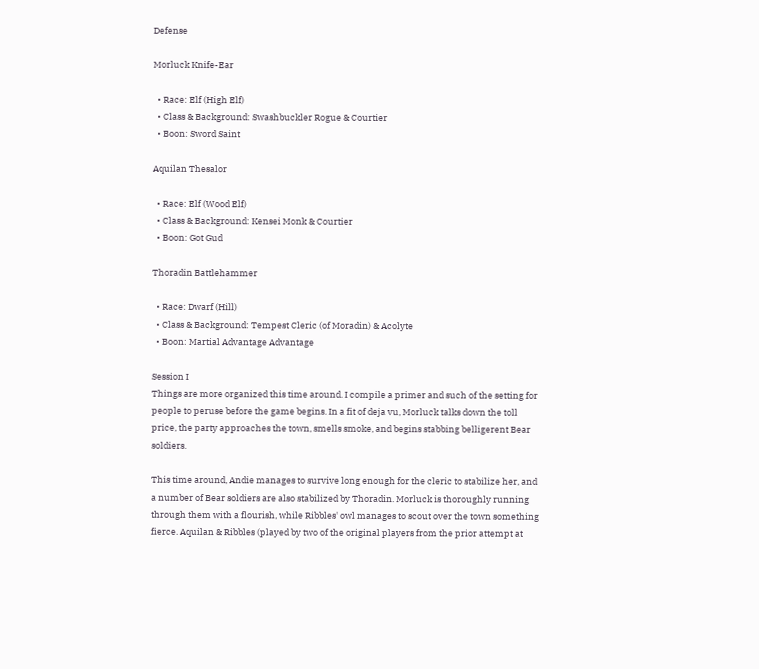Defense

Morluck Knife-Ear

  • Race: Elf (High Elf)
  • Class & Background: Swashbuckler Rogue & Courtier
  • Boon: Sword Saint

Aquilan Thesalor

  • Race: Elf (Wood Elf)
  • Class & Background: Kensei Monk & Courtier
  • Boon: Got Gud

Thoradin Battlehammer

  • Race: Dwarf (Hill)
  • Class & Background: Tempest Cleric (of Moradin) & Acolyte
  • Boon: Martial Advantage Advantage

Session I
Things are more organized this time around. I compile a primer and such of the setting for people to peruse before the game begins. In a fit of deja vu, Morluck talks down the toll price, the party approaches the town, smells smoke, and begins stabbing belligerent Bear soldiers.

This time around, Andie manages to survive long enough for the cleric to stabilize her, and a number of Bear soldiers are also stabilized by Thoradin. Morluck is thoroughly running through them with a flourish, while Ribbles' owl manages to scout over the town something fierce. Aquilan & Ribbles (played by two of the original players from the prior attempt at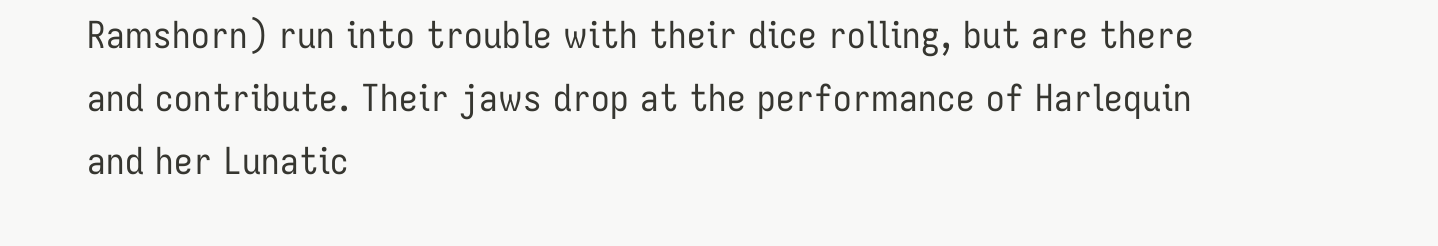Ramshorn) run into trouble with their dice rolling, but are there and contribute. Their jaws drop at the performance of Harlequin and her Lunatic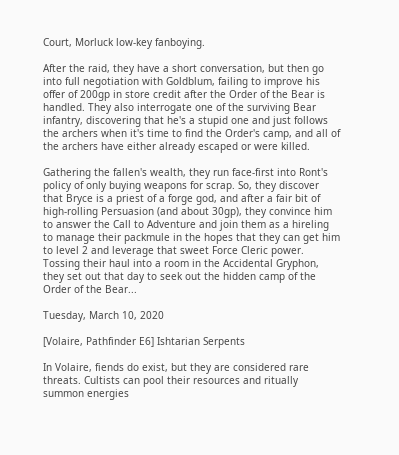Court, Morluck low-key fanboying.

After the raid, they have a short conversation, but then go into full negotiation with Goldblum, failing to improve his offer of 200gp in store credit after the Order of the Bear is handled. They also interrogate one of the surviving Bear infantry, discovering that he's a stupid one and just follows the archers when it's time to find the Order's camp, and all of the archers have either already escaped or were killed.

Gathering the fallen's wealth, they run face-first into Ront's policy of only buying weapons for scrap. So, they discover that Bryce is a priest of a forge god, and after a fair bit of high-rolling Persuasion (and about 30gp), they convince him to answer the Call to Adventure and join them as a hireling to manage their packmule in the hopes that they can get him to level 2 and leverage that sweet Force Cleric power. Tossing their haul into a room in the Accidental Gryphon, they set out that day to seek out the hidden camp of the Order of the Bear...

Tuesday, March 10, 2020

[Volaire, Pathfinder E6] Ishtarian Serpents

In Volaire, fiends do exist, but they are considered rare threats. Cultists can pool their resources and ritually summon energies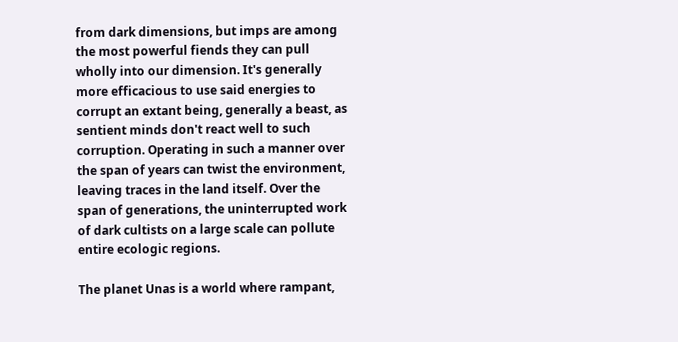from dark dimensions, but imps are among the most powerful fiends they can pull wholly into our dimension. It's generally more efficacious to use said energies to corrupt an extant being, generally a beast, as sentient minds don't react well to such corruption. Operating in such a manner over the span of years can twist the environment, leaving traces in the land itself. Over the span of generations, the uninterrupted work of dark cultists on a large scale can pollute entire ecologic regions.

The planet Unas is a world where rampant,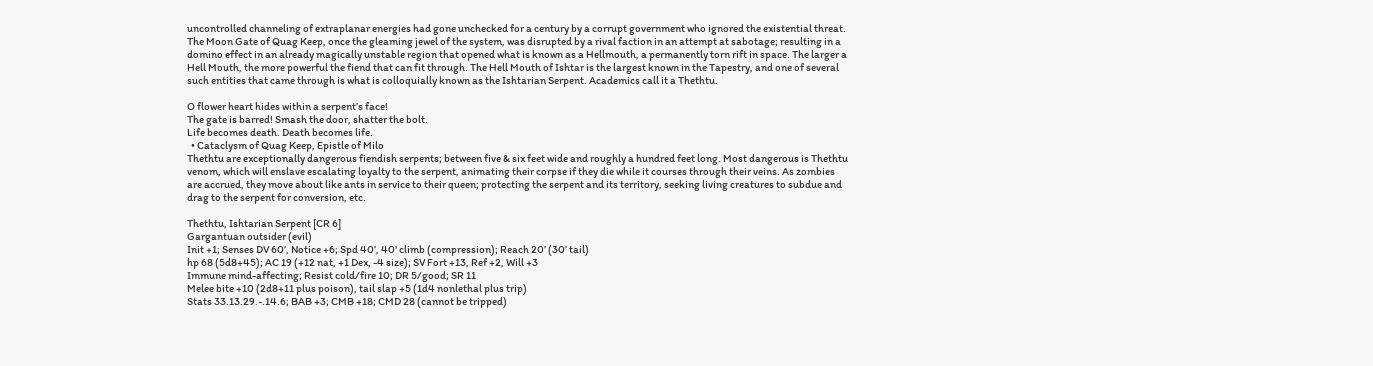uncontrolled channeling of extraplanar energies had gone unchecked for a century by a corrupt government who ignored the existential threat. The Moon Gate of Quag Keep, once the gleaming jewel of the system, was disrupted by a rival faction in an attempt at sabotage; resulting in a domino effect in an already magically unstable region that opened what is known as a Hellmouth, a permanently torn rift in space. The larger a Hell Mouth, the more powerful the fiend that can fit through. The Hell Mouth of Ishtar is the largest known in the Tapestry, and one of several such entities that came through is what is colloquially known as the Ishtarian Serpent. Academics call it a Thethtu.

O flower heart hides within a serpent’s face!
The gate is barred! Smash the door, shatter the bolt.
Life becomes death. Death becomes life.
  • Cataclysm of Quag Keep, Epistle of Milo
Thethtu are exceptionally dangerous fiendish serpents; between five & six feet wide and roughly a hundred feet long. Most dangerous is Thethtu venom, which will enslave escalating loyalty to the serpent, animating their corpse if they die while it courses through their veins. As zombies are accrued, they move about like ants in service to their queen; protecting the serpent and its territory, seeking living creatures to subdue and drag to the serpent for conversion, etc.

Thethtu, Ishtarian Serpent [CR 6]
Gargantuan outsider (evil)
Init +1; Senses DV 60’, Notice +6; Spd 40’, 40' climb (compression); Reach 20’ (30’ tail)
hp 68 (5d8+45); AC 19 (+12 nat, +1 Dex, -4 size); SV Fort +13, Ref +2, Will +3
Immune mind-affecting; Resist cold/fire 10; DR 5/good; SR 11
Melee bite +10 (2d8+11 plus poison), tail slap +5 (1d4 nonlethal plus trip)
Stats 33.13.29.-.14.6; BAB +3; CMB +18; CMD 28 (cannot be tripped)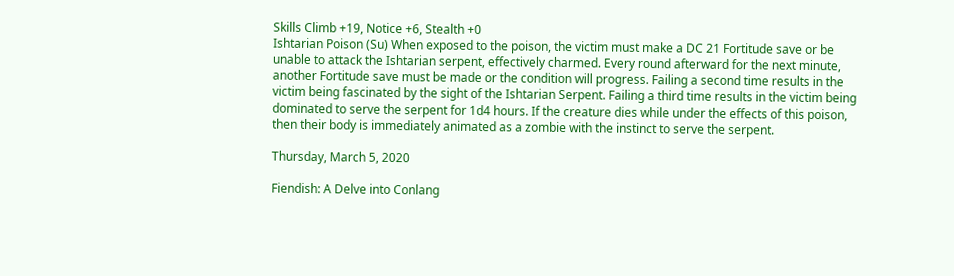Skills Climb +19, Notice +6, Stealth +0
Ishtarian Poison (Su) When exposed to the poison, the victim must make a DC 21 Fortitude save or be unable to attack the Ishtarian serpent, effectively charmed. Every round afterward for the next minute, another Fortitude save must be made or the condition will progress. Failing a second time results in the victim being fascinated by the sight of the Ishtarian Serpent. Failing a third time results in the victim being dominated to serve the serpent for 1d4 hours. If the creature dies while under the effects of this poison, then their body is immediately animated as a zombie with the instinct to serve the serpent.

Thursday, March 5, 2020

Fiendish: A Delve into Conlang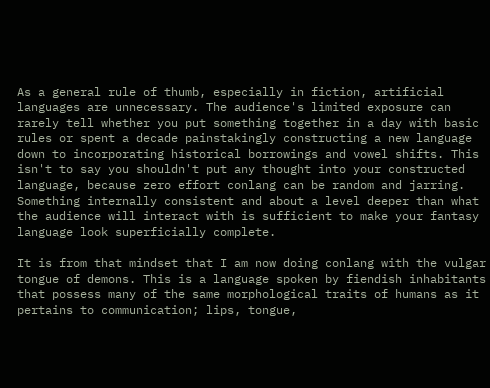As a general rule of thumb, especially in fiction, artificial languages are unnecessary. The audience's limited exposure can rarely tell whether you put something together in a day with basic rules or spent a decade painstakingly constructing a new language down to incorporating historical borrowings and vowel shifts. This isn't to say you shouldn't put any thought into your constructed language, because zero effort conlang can be random and jarring. Something internally consistent and about a level deeper than what the audience will interact with is sufficient to make your fantasy language look superficially complete.

It is from that mindset that I am now doing conlang with the vulgar tongue of demons. This is a language spoken by fiendish inhabitants that possess many of the same morphological traits of humans as it pertains to communication; lips, tongue,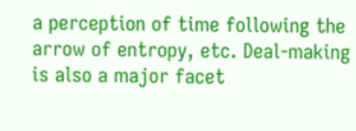a perception of time following the arrow of entropy, etc. Deal-making is also a major facet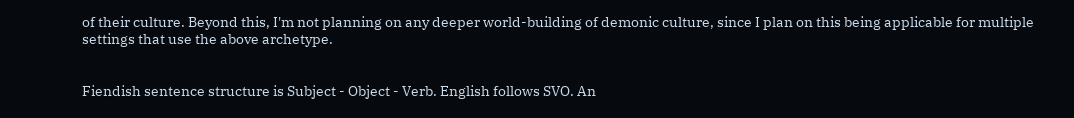of their culture. Beyond this, I'm not planning on any deeper world-building of demonic culture, since I plan on this being applicable for multiple settings that use the above archetype.


Fiendish sentence structure is Subject - Object - Verb. English follows SVO. An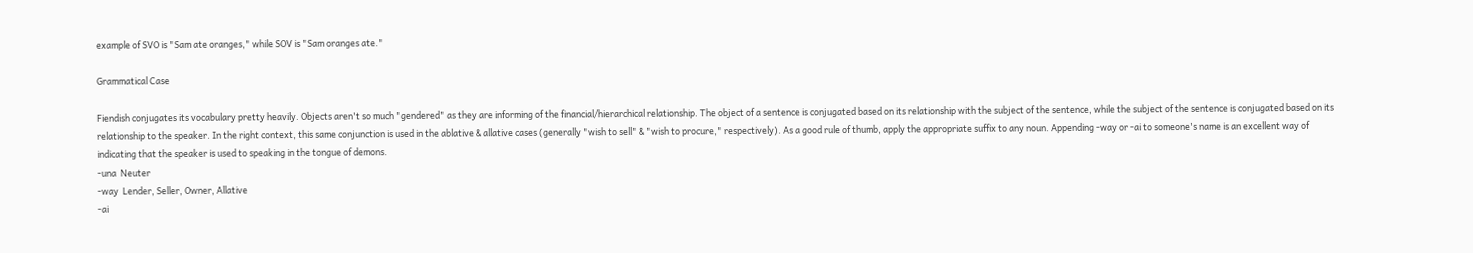example of SVO is "Sam ate oranges," while SOV is "Sam oranges ate."

Grammatical Case

Fiendish conjugates its vocabulary pretty heavily. Objects aren't so much "gendered" as they are informing of the financial/hierarchical relationship. The object of a sentence is conjugated based on its relationship with the subject of the sentence, while the subject of the sentence is conjugated based on its relationship to the speaker. In the right context, this same conjunction is used in the ablative & allative cases (generally "wish to sell" & "wish to procure," respectively). As a good rule of thumb, apply the appropriate suffix to any noun. Appending -way or -ai to someone's name is an excellent way of indicating that the speaker is used to speaking in the tongue of demons.
-una  Neuter
-way  Lender, Seller, Owner, Allative
-ai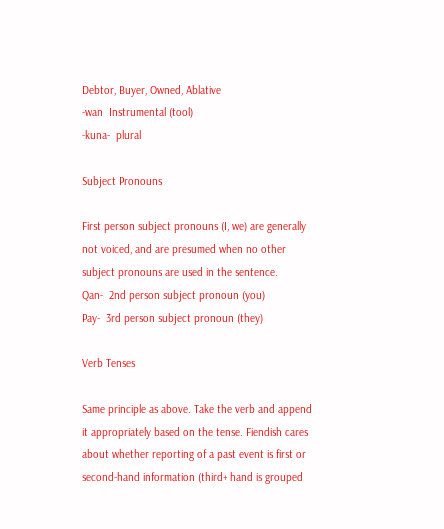Debtor, Buyer, Owned, Ablative
-wan  Instrumental (tool)
-kuna-  plural

Subject Pronouns

First person subject pronouns (I, we) are generally not voiced, and are presumed when no other subject pronouns are used in the sentence.
Qan-  2nd person subject pronoun (you)
Pay-  3rd person subject pronoun (they)

Verb Tenses

Same principle as above. Take the verb and append it appropriately based on the tense. Fiendish cares about whether reporting of a past event is first or second-hand information (third+ hand is grouped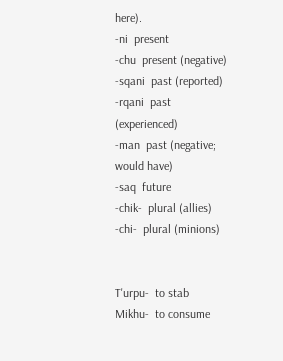here).
-ni  present
-chu  present (negative)
-sqani  past (reported)
-rqani  past (experienced)
-man  past (negative; would have)
-saq  future
-chik-  plural (allies)
-chi-  plural (minions)


T'urpu-  to stab
Mikhu-  to consume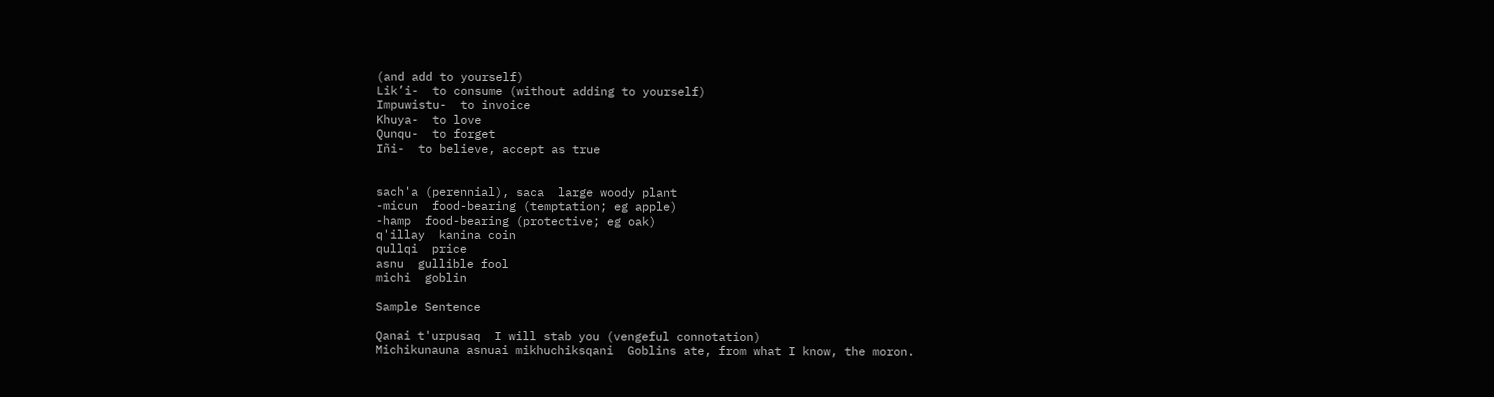(and add to yourself)
Lik’i-  to consume (without adding to yourself)
Impuwistu-  to invoice
Khuya-  to love
Qunqu-  to forget
Iñi-  to believe, accept as true


sach'a (perennial), saca  large woody plant
-micun  food-bearing (temptation; eg apple)
-hamp  food-bearing (protective; eg oak)
q'illay  kanina coin
qullqi  price
asnu  gullible fool
michi  goblin

Sample Sentence

Qanai t'urpusaq  I will stab you (vengeful connotation)
Michikunauna asnuai mikhuchiksqani  Goblins ate, from what I know, the moron.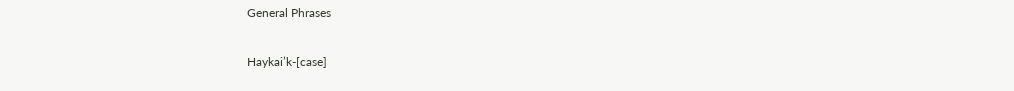General Phrases

Haykai’k-[case]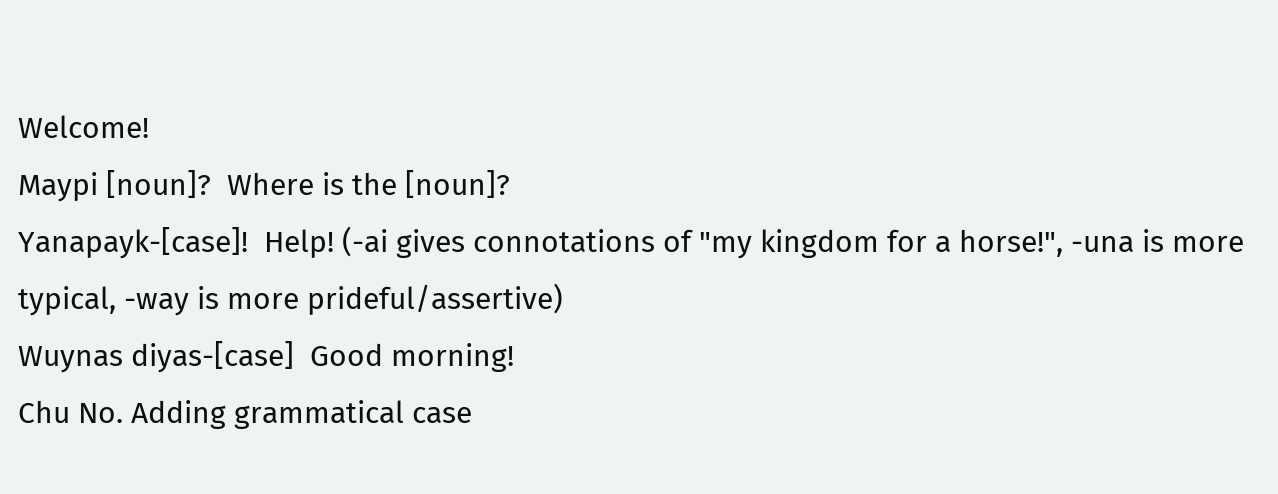Welcome!
Maypi [noun]?  Where is the [noun]?
Yanapayk-[case]!  Help! (-ai gives connotations of "my kingdom for a horse!", -una is more typical, -way is more prideful/assertive)
Wuynas diyas-[case]  Good morning!
Chu No. Adding grammatical case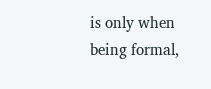is only when being formal,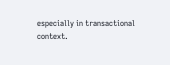especially in transactional context.